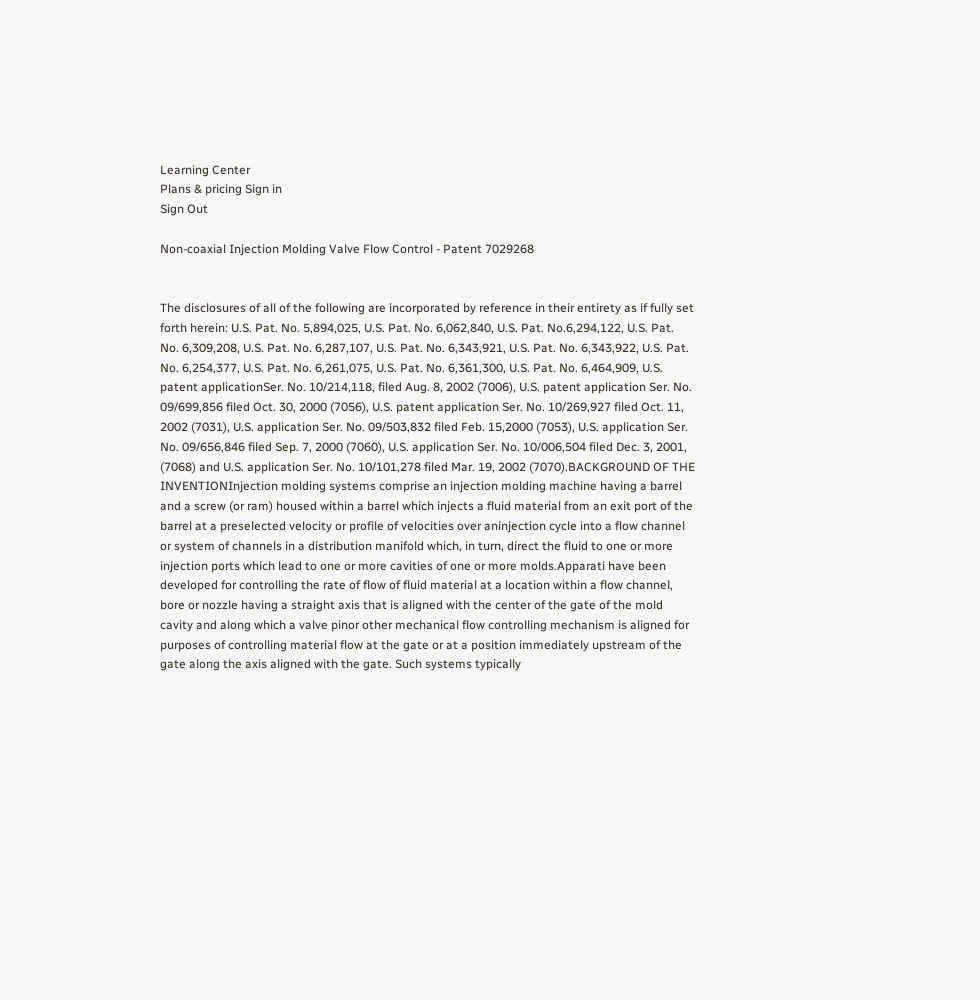Learning Center
Plans & pricing Sign in
Sign Out

Non-coaxial Injection Molding Valve Flow Control - Patent 7029268


The disclosures of all of the following are incorporated by reference in their entirety as if fully set forth herein: U.S. Pat. No. 5,894,025, U.S. Pat. No. 6,062,840, U.S. Pat. No.6,294,122, U.S. Pat. No. 6,309,208, U.S. Pat. No. 6,287,107, U.S. Pat. No. 6,343,921, U.S. Pat. No. 6,343,922, U.S. Pat. No. 6,254,377, U.S. Pat. No. 6,261,075, U.S. Pat. No. 6,361,300, U.S. Pat. No. 6,464,909, U.S. patent applicationSer. No. 10/214,118, filed Aug. 8, 2002 (7006), U.S. patent application Ser. No. 09/699,856 filed Oct. 30, 2000 (7056), U.S. patent application Ser. No. 10/269,927 filed Oct. 11, 2002 (7031), U.S. application Ser. No. 09/503,832 filed Feb. 15,2000 (7053), U.S. application Ser. No. 09/656,846 filed Sep. 7, 2000 (7060), U.S. application Ser. No. 10/006,504 filed Dec. 3, 2001, (7068) and U.S. application Ser. No. 10/101,278 filed Mar. 19, 2002 (7070).BACKGROUND OF THE INVENTIONInjection molding systems comprise an injection molding machine having a barrel and a screw (or ram) housed within a barrel which injects a fluid material from an exit port of the barrel at a preselected velocity or profile of velocities over aninjection cycle into a flow channel or system of channels in a distribution manifold which, in turn, direct the fluid to one or more injection ports which lead to one or more cavities of one or more molds.Apparati have been developed for controlling the rate of flow of fluid material at a location within a flow channel, bore or nozzle having a straight axis that is aligned with the center of the gate of the mold cavity and along which a valve pinor other mechanical flow controlling mechanism is aligned for purposes of controlling material flow at the gate or at a position immediately upstream of the gate along the axis aligned with the gate. Such systems typically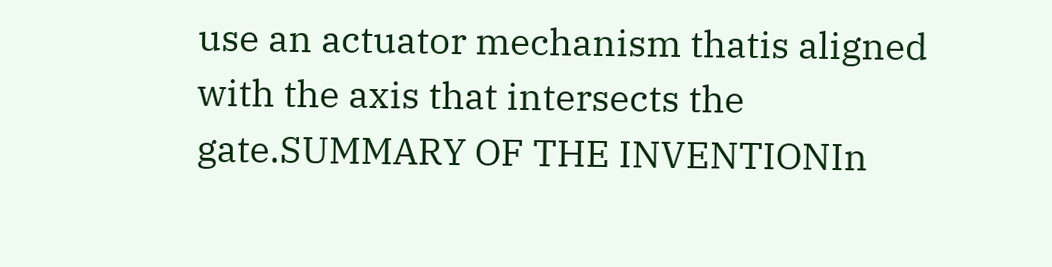use an actuator mechanism thatis aligned with the axis that intersects the gate.SUMMARY OF THE INVENTIONIn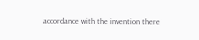accordance with the invention there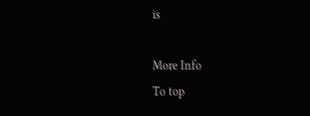is

More Info
To top